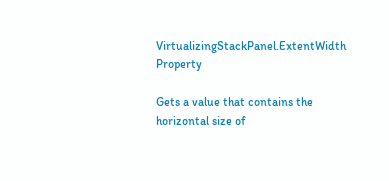VirtualizingStackPanel.ExtentWidth Property

Gets a value that contains the horizontal size of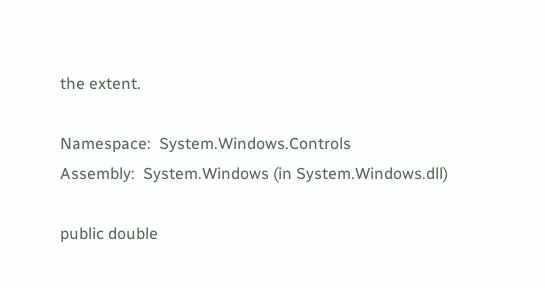the extent.

Namespace:  System.Windows.Controls
Assembly:  System.Windows (in System.Windows.dll)

public double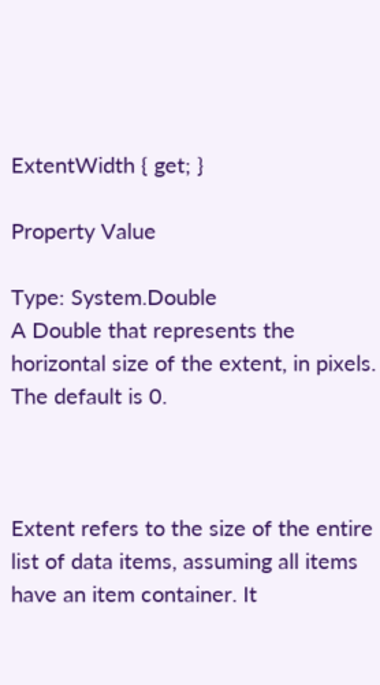ExtentWidth { get; }

Property Value

Type: System.Double
A Double that represents the horizontal size of the extent, in pixels. The default is 0.



Extent refers to the size of the entire list of data items, assuming all items have an item container. It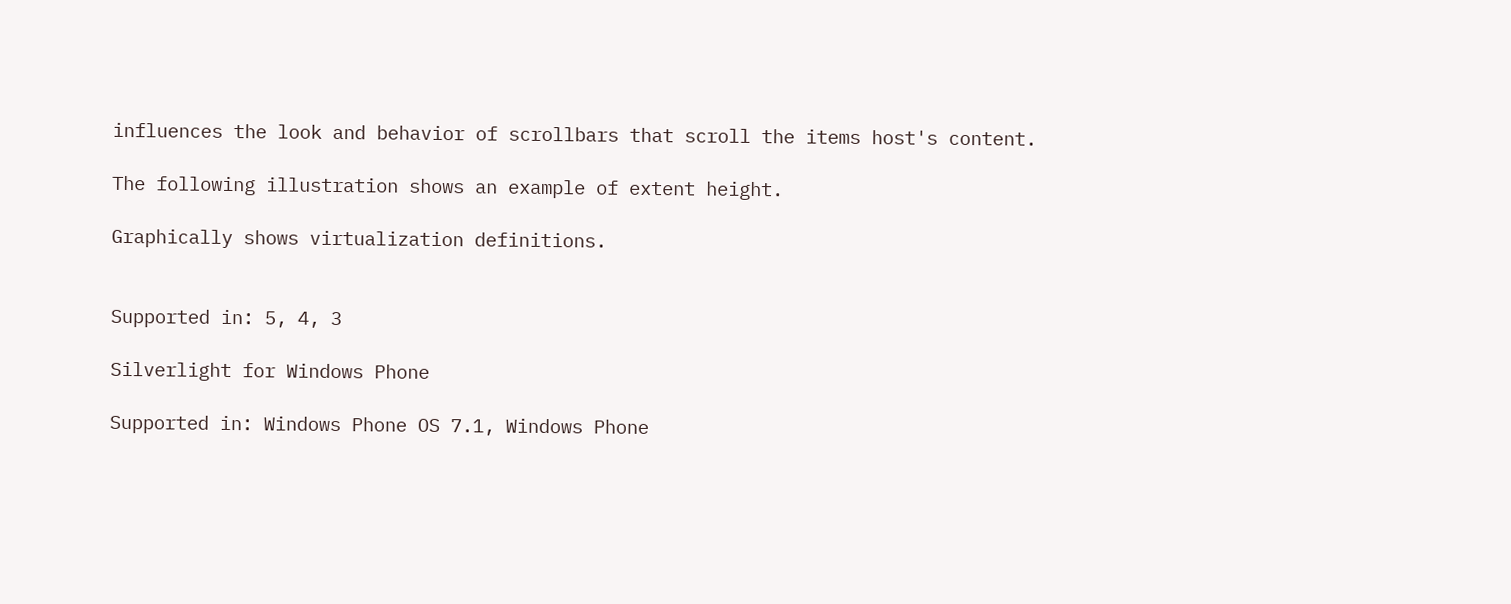influences the look and behavior of scrollbars that scroll the items host's content.

The following illustration shows an example of extent height.

Graphically shows virtualization definitions.


Supported in: 5, 4, 3

Silverlight for Windows Phone

Supported in: Windows Phone OS 7.1, Windows Phone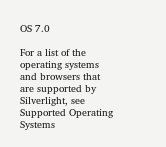OS 7.0

For a list of the operating systems and browsers that are supported by Silverlight, see Supported Operating Systems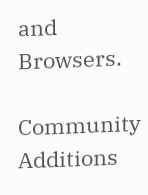and Browsers.

Community Additions